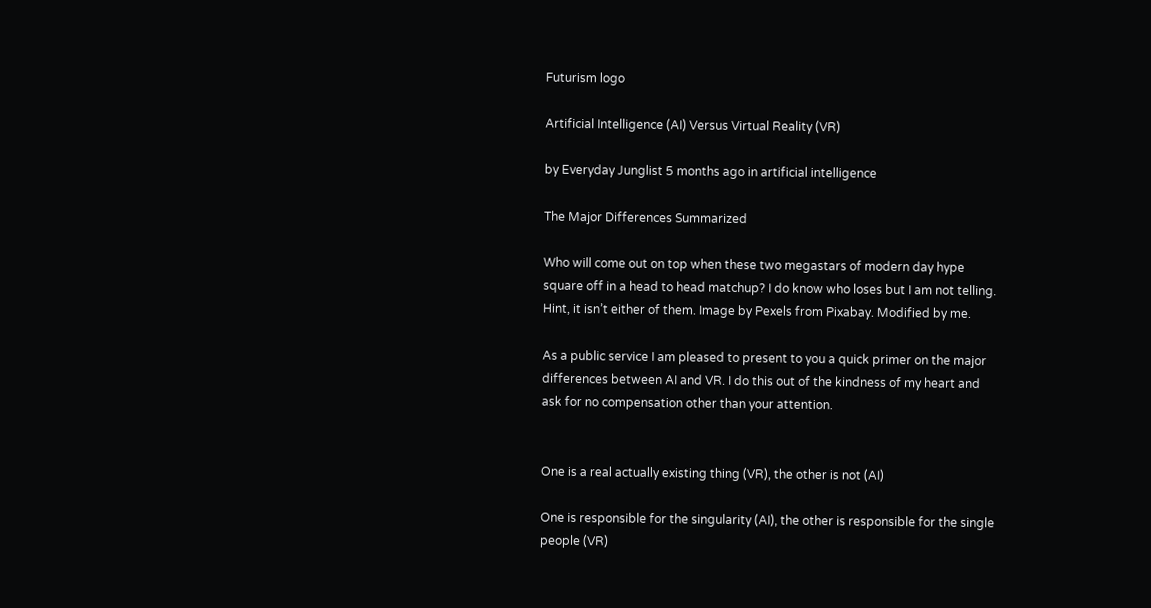Futurism logo

Artificial Intelligence (AI) Versus Virtual Reality (VR)

by Everyday Junglist 5 months ago in artificial intelligence

The Major Differences Summarized

Who will come out on top when these two megastars of modern day hype square off in a head to head matchup? I do know who loses but I am not telling. Hint, it isn’t either of them. Image by Pexels from Pixabay. Modified by me.

As a public service I am pleased to present to you a quick primer on the major differences between AI and VR. I do this out of the kindness of my heart and ask for no compensation other than your attention.


One is a real actually existing thing (VR), the other is not (AI)

One is responsible for the singularity (AI), the other is responsible for the single people (VR)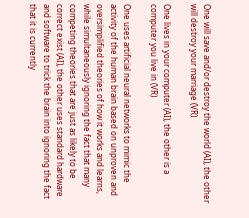One will save and/or destroy the world (AI), the other will destroy your marriage (VR)

One lives in your computer (AI), the other is a computer you live in (VR)

One uses artificial neural networks to mimic the activity of the human brain based on unproven and oversimplified theories of how it works and learns, while simultaneously ignoring the fact that many competing theories that are just as likely to be correct exist (AI), the other uses standard hardware and software to trick the brain into ignoring the fact that it is currently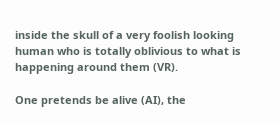inside the skull of a very foolish looking human who is totally oblivious to what is happening around them (VR).

One pretends be alive (AI), the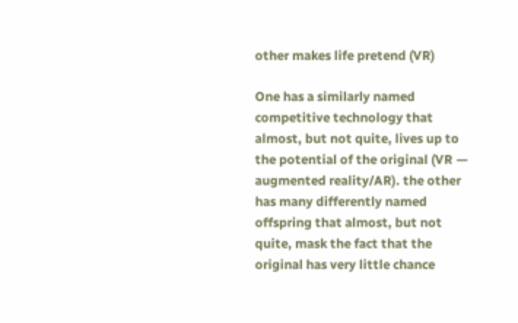other makes life pretend (VR)

One has a similarly named competitive technology that almost, but not quite, lives up to the potential of the original (VR — augmented reality/AR). the other has many differently named offspring that almost, but not quite, mask the fact that the original has very little chance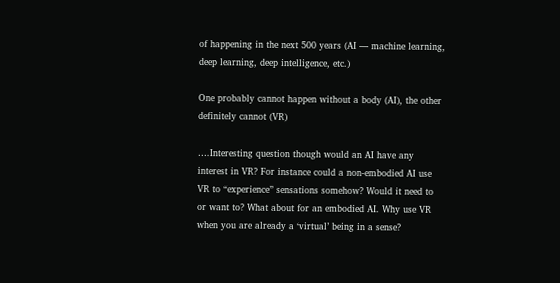of happening in the next 500 years (AI — machine learning, deep learning, deep intelligence, etc.)

One probably cannot happen without a body (AI), the other definitely cannot (VR)

….Interesting question though would an AI have any interest in VR? For instance could a non-embodied AI use VR to “experience” sensations somehow? Would it need to or want to? What about for an embodied AI. Why use VR when you are already a ‘virtual’ being in a sense?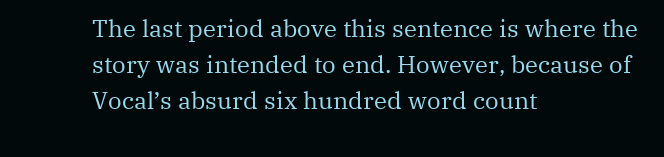The last period above this sentence is where the story was intended to end. However, because of Vocal’s absurd six hundred word count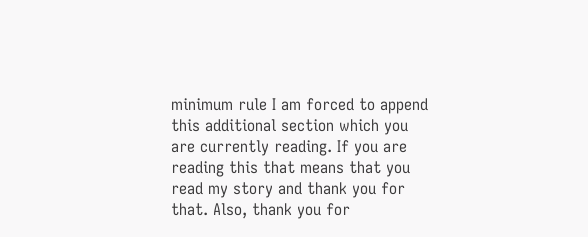minimum rule I am forced to append this additional section which you are currently reading. If you are reading this that means that you read my story and thank you for that. Also, thank you for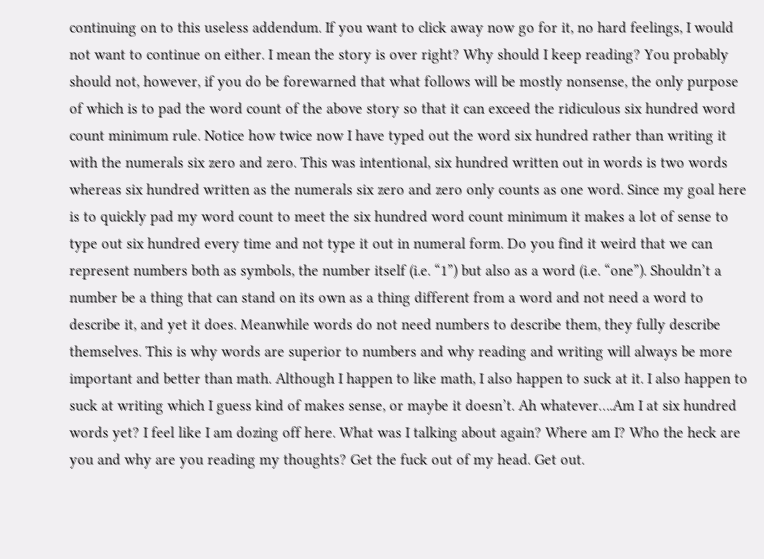continuing on to this useless addendum. If you want to click away now go for it, no hard feelings, I would not want to continue on either. I mean the story is over right? Why should I keep reading? You probably should not, however, if you do be forewarned that what follows will be mostly nonsense, the only purpose of which is to pad the word count of the above story so that it can exceed the ridiculous six hundred word count minimum rule. Notice how twice now I have typed out the word six hundred rather than writing it with the numerals six zero and zero. This was intentional, six hundred written out in words is two words whereas six hundred written as the numerals six zero and zero only counts as one word. Since my goal here is to quickly pad my word count to meet the six hundred word count minimum it makes a lot of sense to type out six hundred every time and not type it out in numeral form. Do you find it weird that we can represent numbers both as symbols, the number itself (i.e. “1”) but also as a word (i.e. “one”). Shouldn’t a number be a thing that can stand on its own as a thing different from a word and not need a word to describe it, and yet it does. Meanwhile words do not need numbers to describe them, they fully describe themselves. This is why words are superior to numbers and why reading and writing will always be more important and better than math. Although I happen to like math, I also happen to suck at it. I also happen to suck at writing which I guess kind of makes sense, or maybe it doesn’t. Ah whatever….Am I at six hundred words yet? I feel like I am dozing off here. What was I talking about again? Where am I? Who the heck are you and why are you reading my thoughts? Get the fuck out of my head. Get out.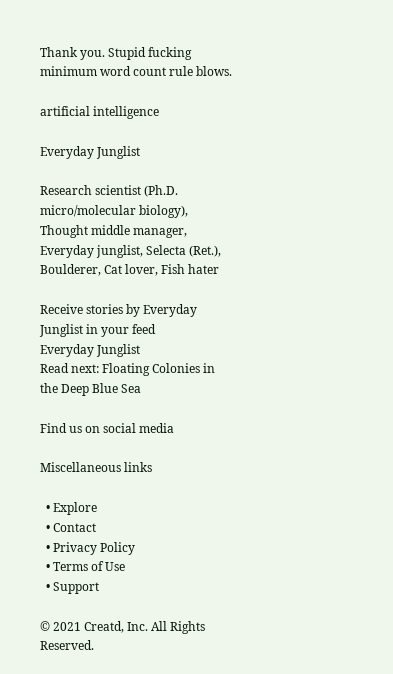Thank you. Stupid fucking minimum word count rule blows.

artificial intelligence

Everyday Junglist

Research scientist (Ph.D. micro/molecular biology), Thought middle manager, Everyday junglist, Selecta (Ret.), Boulderer, Cat lover, Fish hater

Receive stories by Everyday Junglist in your feed
Everyday Junglist
Read next: Floating Colonies in the Deep Blue Sea

Find us on social media

Miscellaneous links

  • Explore
  • Contact
  • Privacy Policy
  • Terms of Use
  • Support

© 2021 Creatd, Inc. All Rights Reserved.